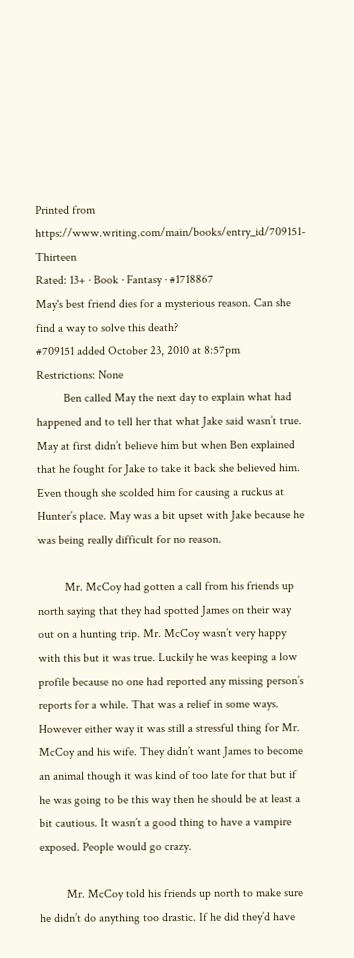Printed from https://www.writing.com/main/books/entry_id/709151-Thirteen
Rated: 13+ · Book · Fantasy · #1718867
May's best friend dies for a mysterious reason. Can she find a way to solve this death?
#709151 added October 23, 2010 at 8:57pm
Restrictions: None
         Ben called May the next day to explain what had happened and to tell her that what Jake said wasn’t true. May at first didn’t believe him but when Ben explained that he fought for Jake to take it back she believed him. Even though she scolded him for causing a ruckus at Hunter’s place. May was a bit upset with Jake because he was being really difficult for no reason.

         Mr. McCoy had gotten a call from his friends up north saying that they had spotted James on their way out on a hunting trip. Mr. McCoy wasn’t very happy with this but it was true. Luckily he was keeping a low profile because no one had reported any missing person’s reports for a while. That was a relief in some ways. However either way it was still a stressful thing for Mr. McCoy and his wife. They didn’t want James to become an animal though it was kind of too late for that but if he was going to be this way then he should be at least a bit cautious. It wasn’t a good thing to have a vampire exposed. People would go crazy.

         Mr. McCoy told his friends up north to make sure he didn’t do anything too drastic. If he did they’d have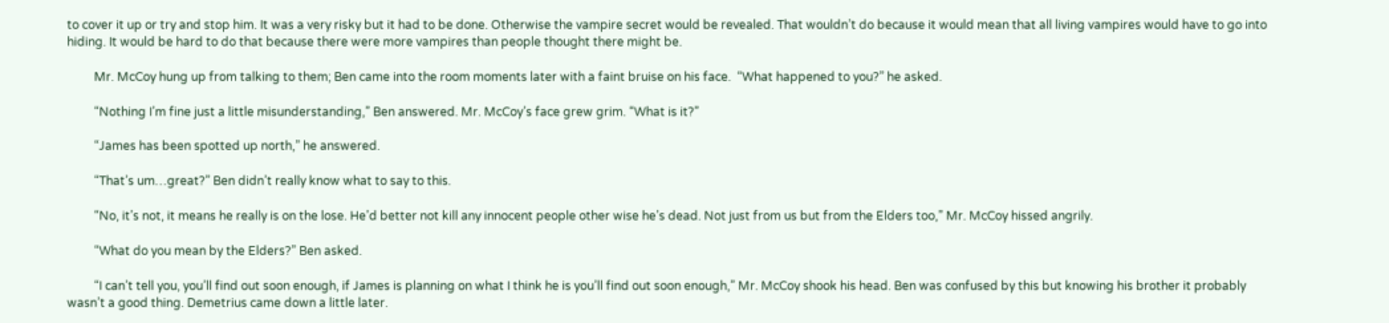to cover it up or try and stop him. It was a very risky but it had to be done. Otherwise the vampire secret would be revealed. That wouldn’t do because it would mean that all living vampires would have to go into hiding. It would be hard to do that because there were more vampires than people thought there might be.

         Mr. McCoy hung up from talking to them; Ben came into the room moments later with a faint bruise on his face.  “What happened to you?” he asked.

         “Nothing I’m fine just a little misunderstanding,” Ben answered. Mr. McCoy’s face grew grim. “What is it?”

         “James has been spotted up north,” he answered.

         “That’s um…great?” Ben didn’t really know what to say to this.

         “No, it’s not, it means he really is on the lose. He’d better not kill any innocent people other wise he’s dead. Not just from us but from the Elders too,” Mr. McCoy hissed angrily.

         “What do you mean by the Elders?” Ben asked.

         “I can’t tell you, you’ll find out soon enough, if James is planning on what I think he is you’ll find out soon enough,” Mr. McCoy shook his head. Ben was confused by this but knowing his brother it probably wasn’t a good thing. Demetrius came down a little later.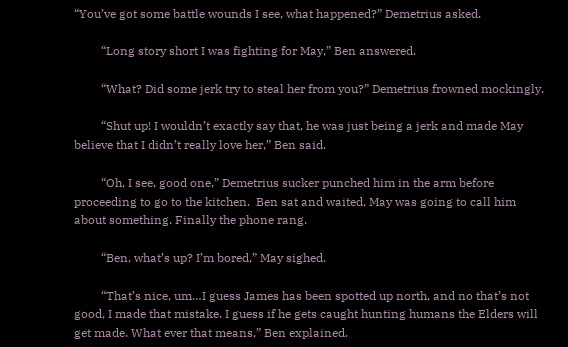“You’ve got some battle wounds I see, what happened?” Demetrius asked.

         “Long story short I was fighting for May,” Ben answered.

         “What? Did some jerk try to steal her from you?” Demetrius frowned mockingly.

         “Shut up! I wouldn’t exactly say that, he was just being a jerk and made May believe that I didn’t really love her,” Ben said.

         “Oh, I see, good one,” Demetrius sucker punched him in the arm before proceeding to go to the kitchen.  Ben sat and waited, May was going to call him about something. Finally the phone rang.

         “Ben, what’s up? I’m bored,” May sighed.

         “That’s nice, um…I guess James has been spotted up north, and no that’s not good, I made that mistake. I guess if he gets caught hunting humans the Elders will get made. What ever that means,” Ben explained.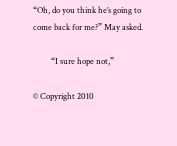“Oh, do you think he’s going to come back for me?” May asked.

         “I sure hope not,”

© Copyright 2010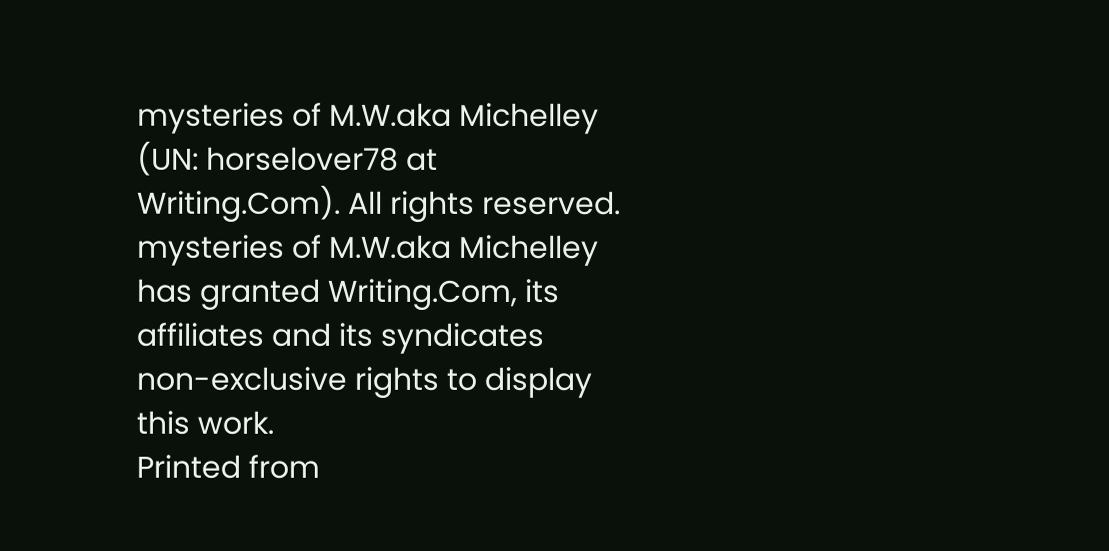mysteries of M.W.aka Michelley (UN: horselover78 at Writing.Com). All rights reserved.
mysteries of M.W.aka Michelley has granted Writing.Com, its affiliates and its syndicates non-exclusive rights to display this work.
Printed from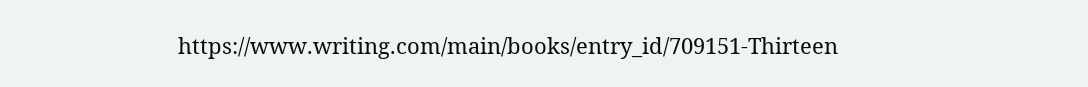https://www.writing.com/main/books/entry_id/709151-Thirteen